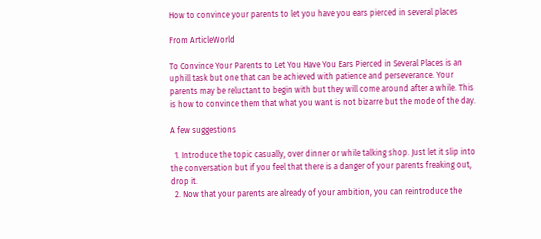How to convince your parents to let you have you ears pierced in several places

From ArticleWorld

To Convince Your Parents to Let You Have You Ears Pierced in Several Places is an uphill task but one that can be achieved with patience and perseverance. Your parents may be reluctant to begin with but they will come around after a while. This is how to convince them that what you want is not bizarre but the mode of the day.

A few suggestions

  1. Introduce the topic casually, over dinner or while talking shop. Just let it slip into the conversation but if you feel that there is a danger of your parents freaking out, drop it.
  2. Now that your parents are already of your ambition, you can reintroduce the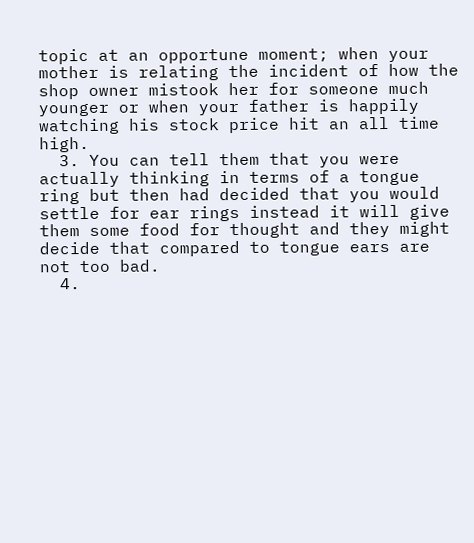topic at an opportune moment; when your mother is relating the incident of how the shop owner mistook her for someone much younger or when your father is happily watching his stock price hit an all time high.
  3. You can tell them that you were actually thinking in terms of a tongue ring but then had decided that you would settle for ear rings instead it will give them some food for thought and they might decide that compared to tongue ears are not too bad.
  4.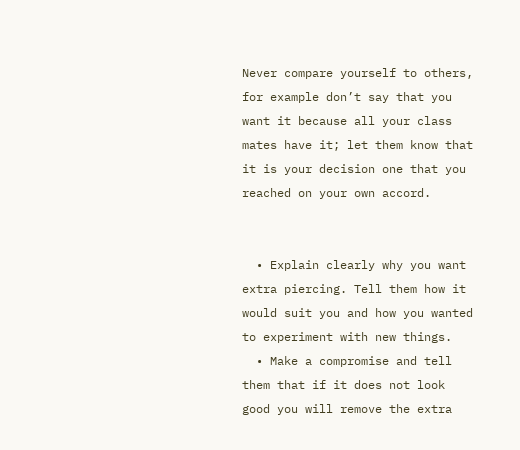Never compare yourself to others, for example don’t say that you want it because all your class mates have it; let them know that it is your decision one that you reached on your own accord.


  • Explain clearly why you want extra piercing. Tell them how it would suit you and how you wanted to experiment with new things.
  • Make a compromise and tell them that if it does not look good you will remove the extra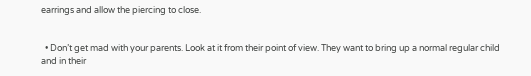earrings and allow the piercing to close.


  • Don’t get mad with your parents. Look at it from their point of view. They want to bring up a normal regular child and in their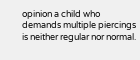opinion a child who demands multiple piercings is neither regular nor normal.